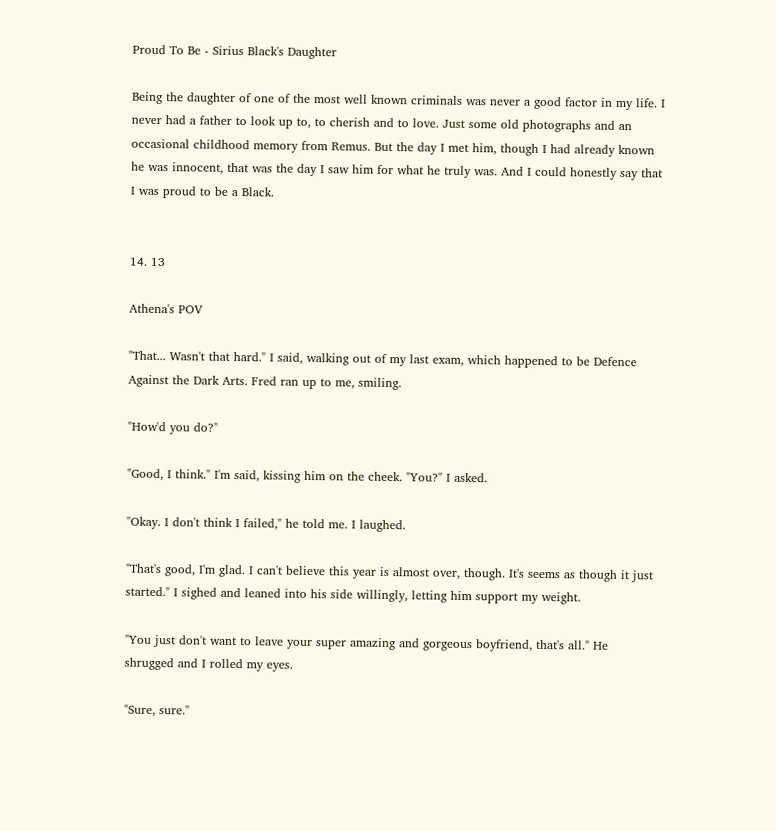Proud To Be - Sirius Black's Daughter

Being the daughter of one of the most well known criminals was never a good factor in my life. I never had a father to look up to, to cherish and to love. Just some old photographs and an occasional childhood memory from Remus. But the day I met him, though I had already known he was innocent, that was the day I saw him for what he truly was. And I could honestly say that I was proud to be a Black.


14. 13

Athena's POV

"That... Wasn't that hard." I said, walking out of my last exam, which happened to be Defence Against the Dark Arts. Fred ran up to me, smiling.

"How'd you do?"

"Good, I think." I'm said, kissing him on the cheek. "You?" I asked.

"Okay. I don't think I failed," he told me. I laughed.

"That's good, I'm glad. I can't believe this year is almost over, though. It's seems as though it just started." I sighed and leaned into his side willingly, letting him support my weight.

"You just don't want to leave your super amazing and gorgeous boyfriend, that's all." He shrugged and I rolled my eyes.

"Sure, sure."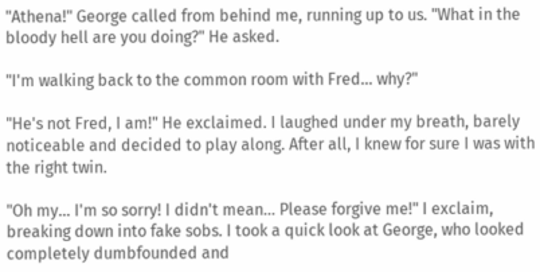"Athena!" George called from behind me, running up to us. "What in the bloody hell are you doing?" He asked.

"I'm walking back to the common room with Fred... why?"

"He's not Fred, I am!" He exclaimed. I laughed under my breath, barely noticeable and decided to play along. After all, I knew for sure I was with the right twin.

"Oh my... I'm so sorry! I didn't mean... Please forgive me!" I exclaim, breaking down into fake sobs. I took a quick look at George, who looked completely dumbfounded and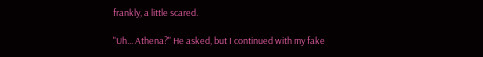frankly, a little scared.

"Uh... Athena?" He asked, but I continued with my fake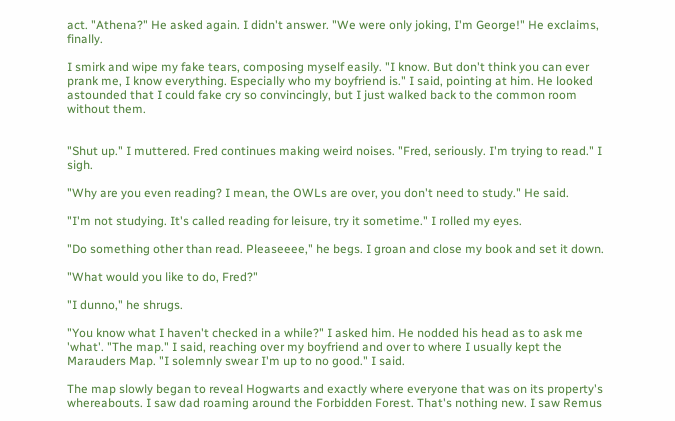act. "Athena?" He asked again. I didn't answer. "We were only joking, I'm George!" He exclaims, finally.

I smirk and wipe my fake tears, composing myself easily. "I know. But don't think you can ever prank me, I know everything. Especially who my boyfriend is." I said, pointing at him. He looked astounded that I could fake cry so convincingly, but I just walked back to the common room without them.


"Shut up." I muttered. Fred continues making weird noises. "Fred, seriously. I'm trying to read." I sigh.

"Why are you even reading? I mean, the OWLs are over, you don't need to study." He said.

"I'm not studying. It's called reading for leisure, try it sometime." I rolled my eyes.

"Do something other than read. Pleaseeee," he begs. I groan and close my book and set it down.

"What would you like to do, Fred?"

"I dunno," he shrugs.

"You know what I haven't checked in a while?" I asked him. He nodded his head as to ask me 'what'. "The map." I said, reaching over my boyfriend and over to where I usually kept the Marauders Map. "I solemnly swear I'm up to no good." I said.

The map slowly began to reveal Hogwarts and exactly where everyone that was on its property's whereabouts. I saw dad roaming around the Forbidden Forest. That's nothing new. I saw Remus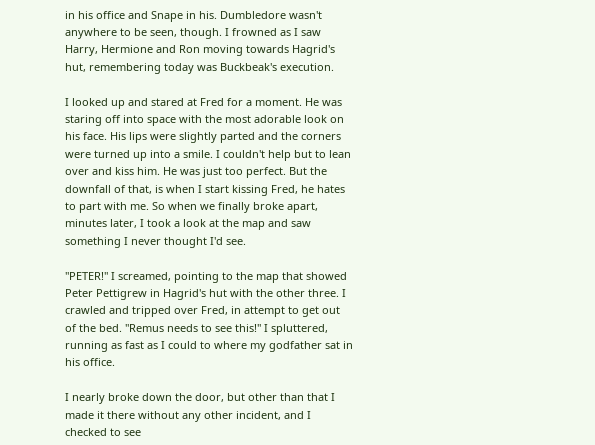in his office and Snape in his. Dumbledore wasn't anywhere to be seen, though. I frowned as I saw Harry, Hermione and Ron moving towards Hagrid's hut, remembering today was Buckbeak's execution.

I looked up and stared at Fred for a moment. He was staring off into space with the most adorable look on his face. His lips were slightly parted and the corners were turned up into a smile. I couldn't help but to lean over and kiss him. He was just too perfect. But the downfall of that, is when I start kissing Fred, he hates to part with me. So when we finally broke apart, minutes later, I took a look at the map and saw something I never thought I'd see.

"PETER!" I screamed, pointing to the map that showed Peter Pettigrew in Hagrid's hut with the other three. I crawled and tripped over Fred, in attempt to get out of the bed. "Remus needs to see this!" I spluttered, running as fast as I could to where my godfather sat in his office.

I nearly broke down the door, but other than that I made it there without any other incident, and I checked to see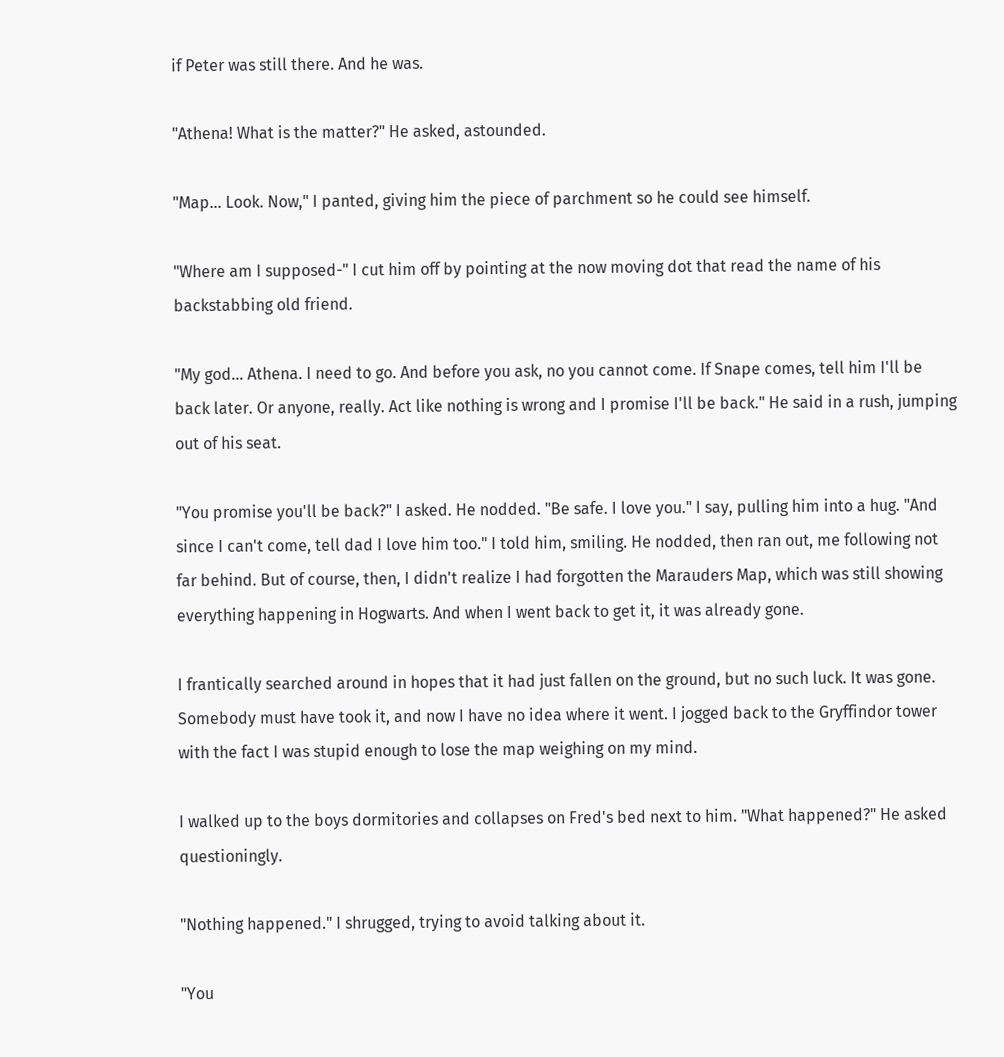if Peter was still there. And he was.

"Athena! What is the matter?" He asked, astounded.

"Map... Look. Now," I panted, giving him the piece of parchment so he could see himself.

"Where am I supposed-" I cut him off by pointing at the now moving dot that read the name of his backstabbing old friend.

"My god... Athena. I need to go. And before you ask, no you cannot come. If Snape comes, tell him I'll be back later. Or anyone, really. Act like nothing is wrong and I promise I'll be back." He said in a rush, jumping out of his seat.

"You promise you'll be back?" I asked. He nodded. "Be safe. I love you." I say, pulling him into a hug. "And since I can't come, tell dad I love him too." I told him, smiling. He nodded, then ran out, me following not far behind. But of course, then, I didn't realize I had forgotten the Marauders Map, which was still showing everything happening in Hogwarts. And when I went back to get it, it was already gone.

I frantically searched around in hopes that it had just fallen on the ground, but no such luck. It was gone. Somebody must have took it, and now I have no idea where it went. I jogged back to the Gryffindor tower with the fact I was stupid enough to lose the map weighing on my mind.

I walked up to the boys dormitories and collapses on Fred's bed next to him. "What happened?" He asked questioningly.

"Nothing happened." I shrugged, trying to avoid talking about it.

"You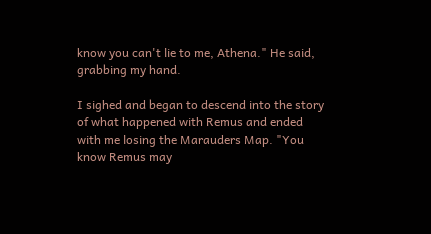know you can't lie to me, Athena." He said, grabbing my hand.

I sighed and began to descend into the story of what happened with Remus and ended with me losing the Marauders Map. "You know Remus may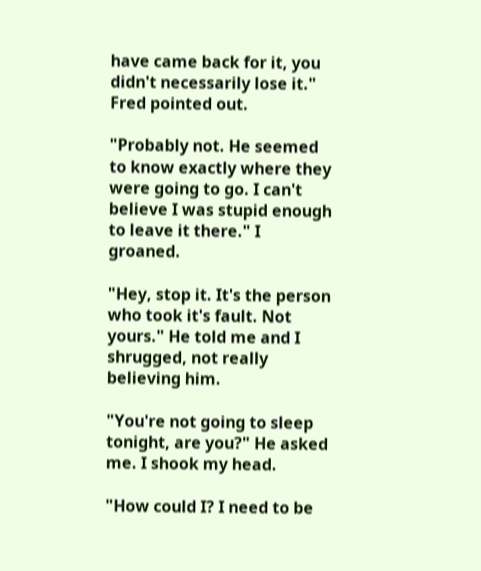have came back for it, you didn't necessarily lose it." Fred pointed out.

"Probably not. He seemed to know exactly where they were going to go. I can't believe I was stupid enough to leave it there." I groaned.

"Hey, stop it. It's the person who took it's fault. Not yours." He told me and I shrugged, not really believing him.

"You're not going to sleep tonight, are you?" He asked me. I shook my head.

"How could I? I need to be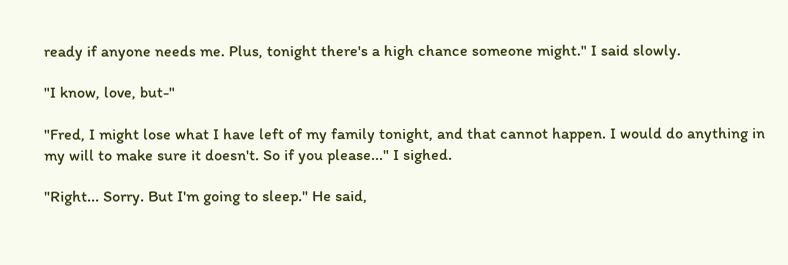ready if anyone needs me. Plus, tonight there's a high chance someone might." I said slowly.

"I know, love, but-"

"Fred, I might lose what I have left of my family tonight, and that cannot happen. I would do anything in my will to make sure it doesn't. So if you please..." I sighed.

"Right... Sorry. But I'm going to sleep." He said,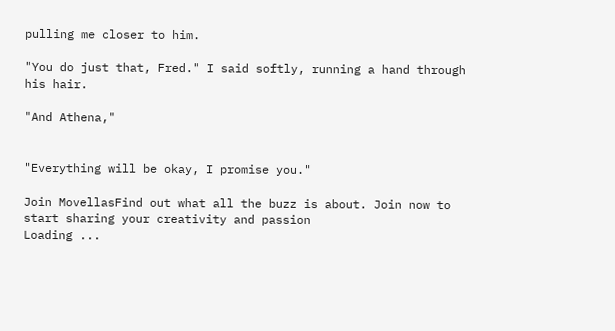pulling me closer to him.

"You do just that, Fred." I said softly, running a hand through his hair.

"And Athena,"


"Everything will be okay, I promise you."

Join MovellasFind out what all the buzz is about. Join now to start sharing your creativity and passion
Loading ...